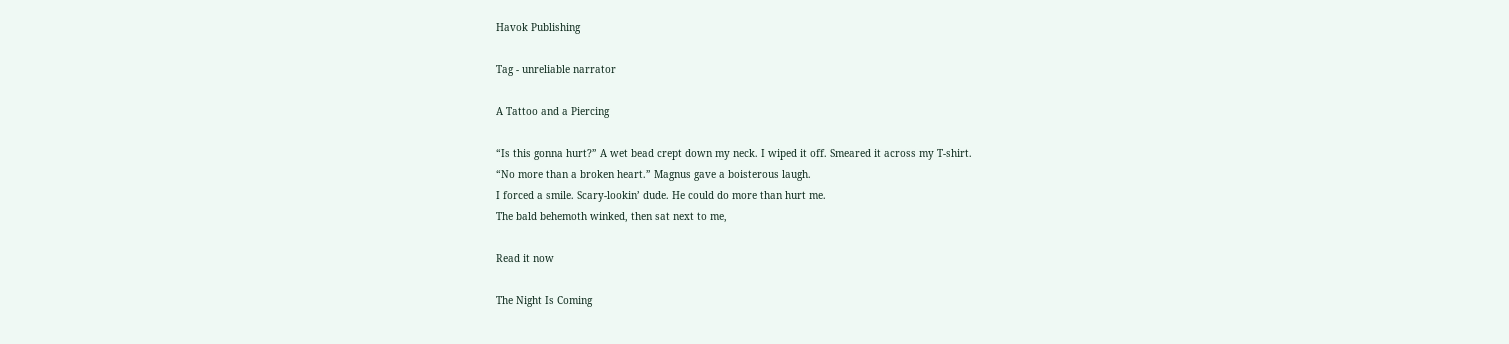Havok Publishing

Tag - unreliable narrator

A Tattoo and a Piercing

“Is this gonna hurt?” A wet bead crept down my neck. I wiped it off. Smeared it across my T-shirt.
“No more than a broken heart.” Magnus gave a boisterous laugh.
I forced a smile. Scary-lookin’ dude. He could do more than hurt me.
The bald behemoth winked, then sat next to me,

Read it now

The Night Is Coming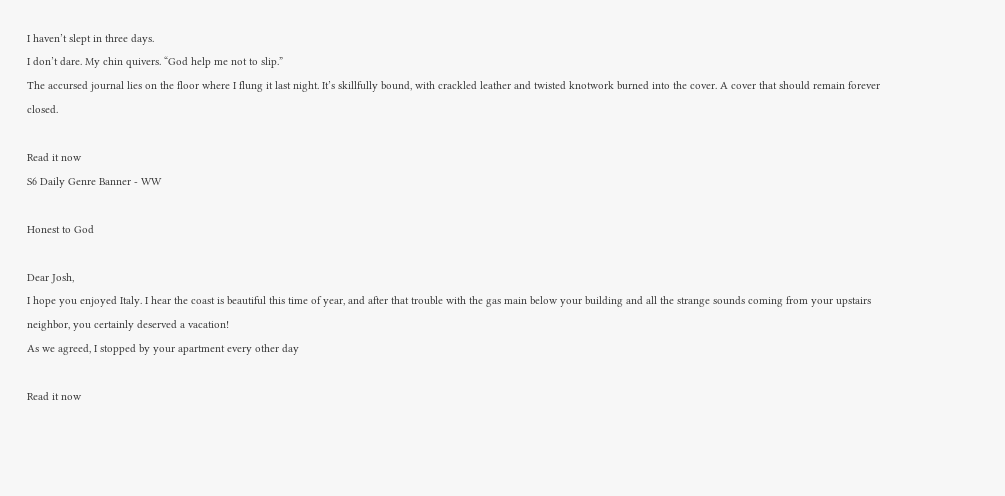I haven’t slept in three days.
I don’t dare. My chin quivers. “God help me not to slip.”
The accursed journal lies on the floor where I flung it last night. It’s skillfully bound, with crackled leather and twisted knotwork burned into the cover. A cover that should remain forever closed.

Read it now
S6 Daily Genre Banner - WW

Honest to God

Dear Josh,
I hope you enjoyed Italy. I hear the coast is beautiful this time of year, and after that trouble with the gas main below your building and all the strange sounds coming from your upstairs neighbor, you certainly deserved a vacation!
As we agreed, I stopped by your apartment every other day

Read it now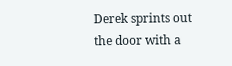Derek sprints out the door with a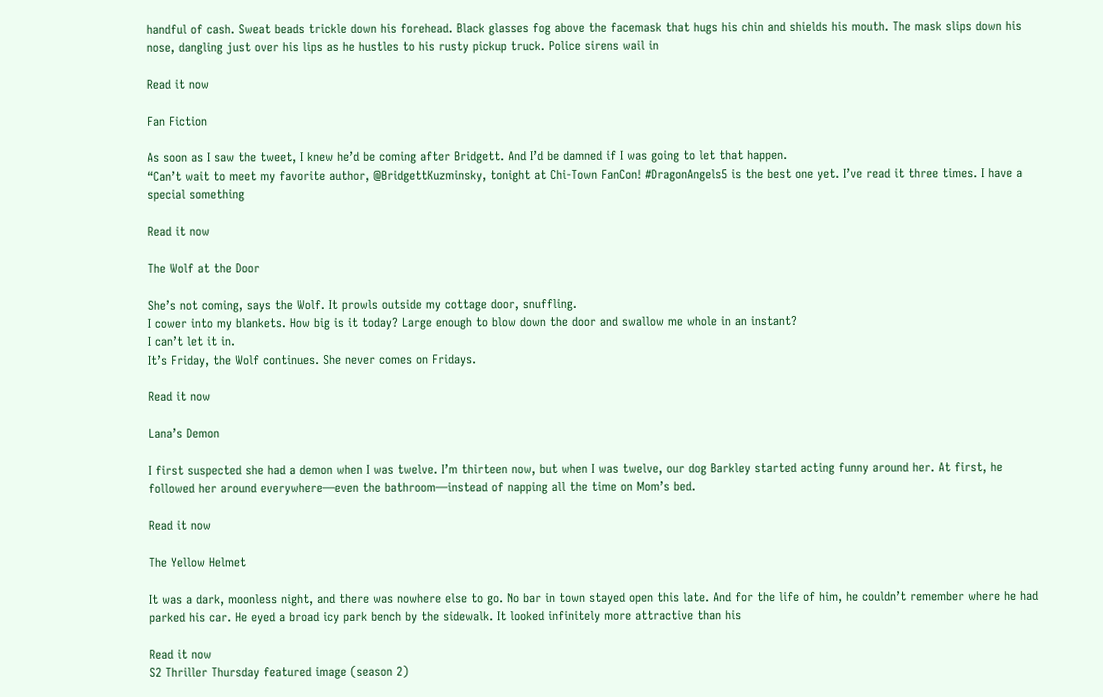handful of cash. Sweat beads trickle down his forehead. Black glasses fog above the facemask that hugs his chin and shields his mouth. The mask slips down his nose, dangling just over his lips as he hustles to his rusty pickup truck. Police sirens wail in

Read it now

Fan Fiction

As soon as I saw the tweet, I knew he’d be coming after Bridgett. And I’d be damned if I was going to let that happen.
“Can’t wait to meet my favorite author, @BridgettKuzminsky, tonight at Chi-Town FanCon! #DragonAngels5 is the best one yet. I’ve read it three times. I have a special something

Read it now

The Wolf at the Door

She’s not coming, says the Wolf. It prowls outside my cottage door, snuffling.
I cower into my blankets. How big is it today? Large enough to blow down the door and swallow me whole in an instant?
I can’t let it in.
It’s Friday, the Wolf continues. She never comes on Fridays.

Read it now

Lana’s Demon

I first suspected she had a demon when I was twelve. I’m thirteen now, but when I was twelve, our dog Barkley started acting funny around her. At first, he followed her around everywhere—even the bathroom—instead of napping all the time on Mom’s bed.

Read it now

The Yellow Helmet

It was a dark, moonless night, and there was nowhere else to go. No bar in town stayed open this late. And for the life of him, he couldn’t remember where he had parked his car. He eyed a broad icy park bench by the sidewalk. It looked infinitely more attractive than his

Read it now
S2 Thriller Thursday featured image (season 2)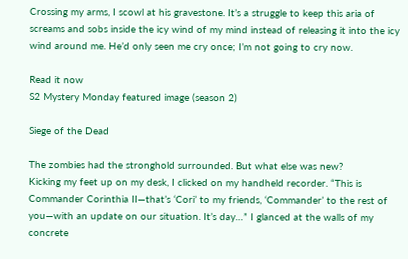Crossing my arms, I scowl at his gravestone. It’s a struggle to keep this aria of screams and sobs inside the icy wind of my mind instead of releasing it into the icy wind around me. He’d only seen me cry once; I’m not going to cry now.

Read it now
S2 Mystery Monday featured image (season 2)

Siege of the Dead

The zombies had the stronghold surrounded. But what else was new?
Kicking my feet up on my desk, I clicked on my handheld recorder. “This is Commander Corinthia II—that’s ‘Cori’ to my friends, ‘Commander’ to the rest of you—with an update on our situation. It’s day…” I glanced at the walls of my concrete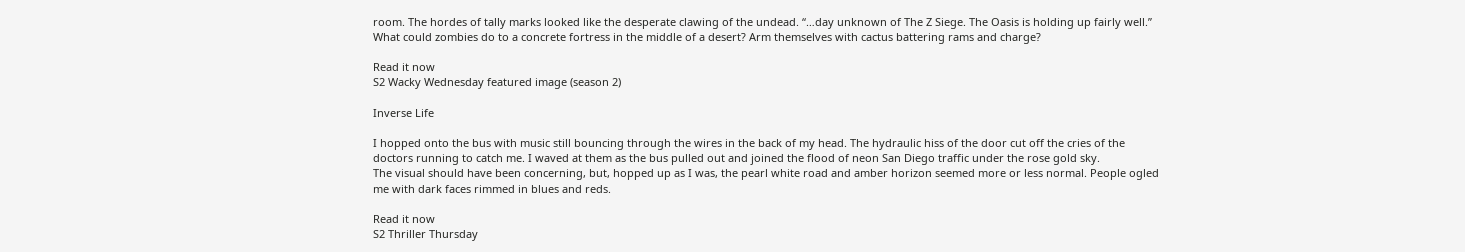room. The hordes of tally marks looked like the desperate clawing of the undead. “…day unknown of The Z Siege. The Oasis is holding up fairly well.” What could zombies do to a concrete fortress in the middle of a desert? Arm themselves with cactus battering rams and charge?

Read it now
S2 Wacky Wednesday featured image (season 2)

Inverse Life

I hopped onto the bus with music still bouncing through the wires in the back of my head. The hydraulic hiss of the door cut off the cries of the doctors running to catch me. I waved at them as the bus pulled out and joined the flood of neon San Diego traffic under the rose gold sky.
The visual should have been concerning, but, hopped up as I was, the pearl white road and amber horizon seemed more or less normal. People ogled me with dark faces rimmed in blues and reds.

Read it now
S2 Thriller Thursday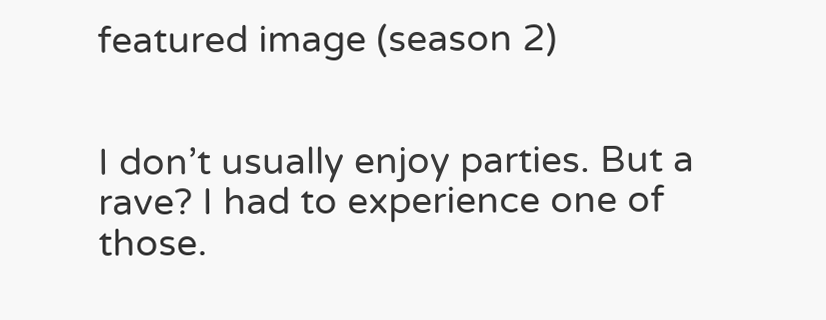featured image (season 2)


I don’t usually enjoy parties. But a rave? I had to experience one of those.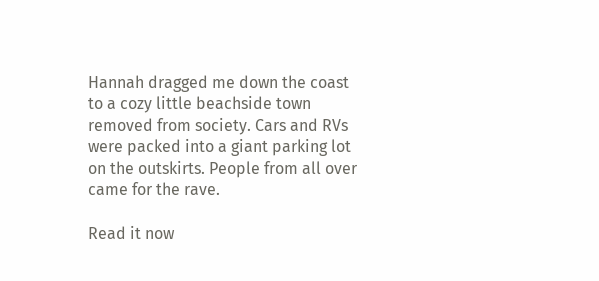Hannah dragged me down the coast to a cozy little beachside town removed from society. Cars and RVs were packed into a giant parking lot on the outskirts. People from all over came for the rave.

Read it now